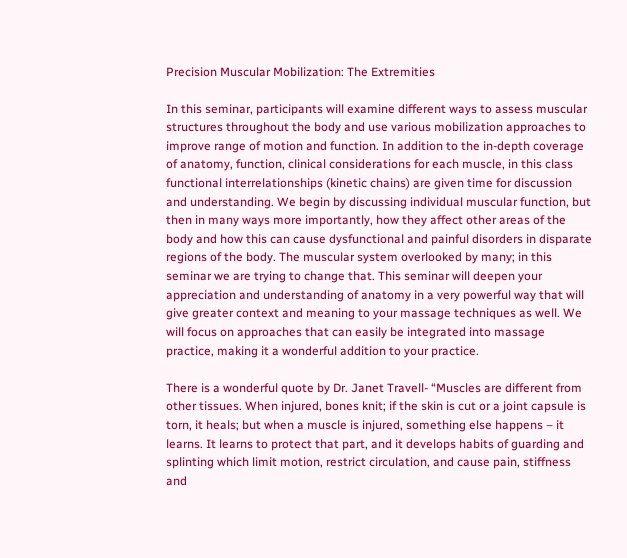Precision Muscular Mobilization: The Extremities

In this seminar, participants will examine different ways to assess muscular structures throughout the body and use various mobilization approaches to improve range of motion and function. In addition to the in-depth coverage of anatomy, function, clinical considerations for each muscle, in this class functional interrelationships (kinetic chains) are given time for discussion and understanding. We begin by discussing individual muscular function, but then in many ways more importantly, how they affect other areas of the body and how this can cause dysfunctional and painful disorders in disparate regions of the body. The muscular system overlooked by many; in this seminar we are trying to change that. This seminar will deepen your appreciation and understanding of anatomy in a very powerful way that will give greater context and meaning to your massage techniques as well. We will focus on approaches that can easily be integrated into massage practice, making it a wonderful addition to your practice.

There is a wonderful quote by Dr. Janet Travell- “Muscles are different from other tissues. When injured, bones knit; if the skin is cut or a joint capsule is torn, it heals; but when a muscle is injured, something else happens – it learns. It learns to protect that part, and it develops habits of guarding and splinting which limit motion, restrict circulation, and cause pain, stiffness and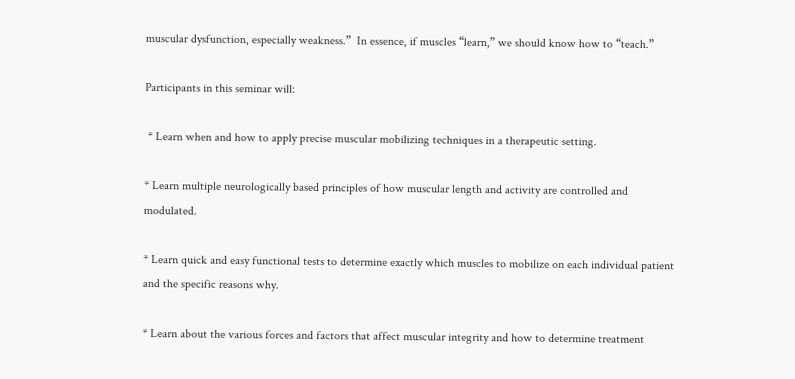muscular dysfunction, especially weakness.”  In essence, if muscles “learn,” we should know how to “teach.”

Participants in this seminar will:

 * Learn when and how to apply precise muscular mobilizing techniques in a therapeutic setting.

* Learn multiple neurologically based principles of how muscular length and activity are controlled and modulated.

* Learn quick and easy functional tests to determine exactly which muscles to mobilize on each individual patient and the specific reasons why.

* Learn about the various forces and factors that affect muscular integrity and how to determine treatment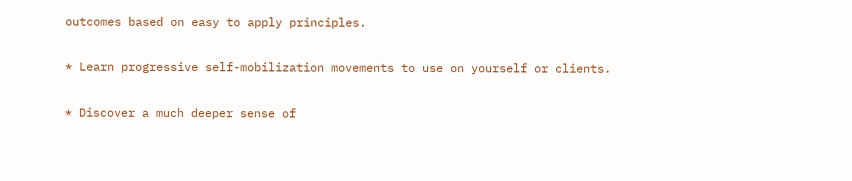outcomes based on easy to apply principles.

* Learn progressive self-mobilization movements to use on yourself or clients.

* Discover a much deeper sense of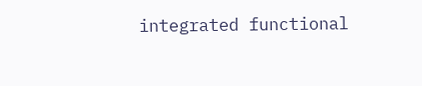integrated functional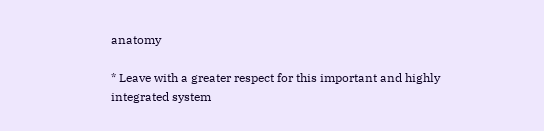anatomy

* Leave with a greater respect for this important and highly integrated system